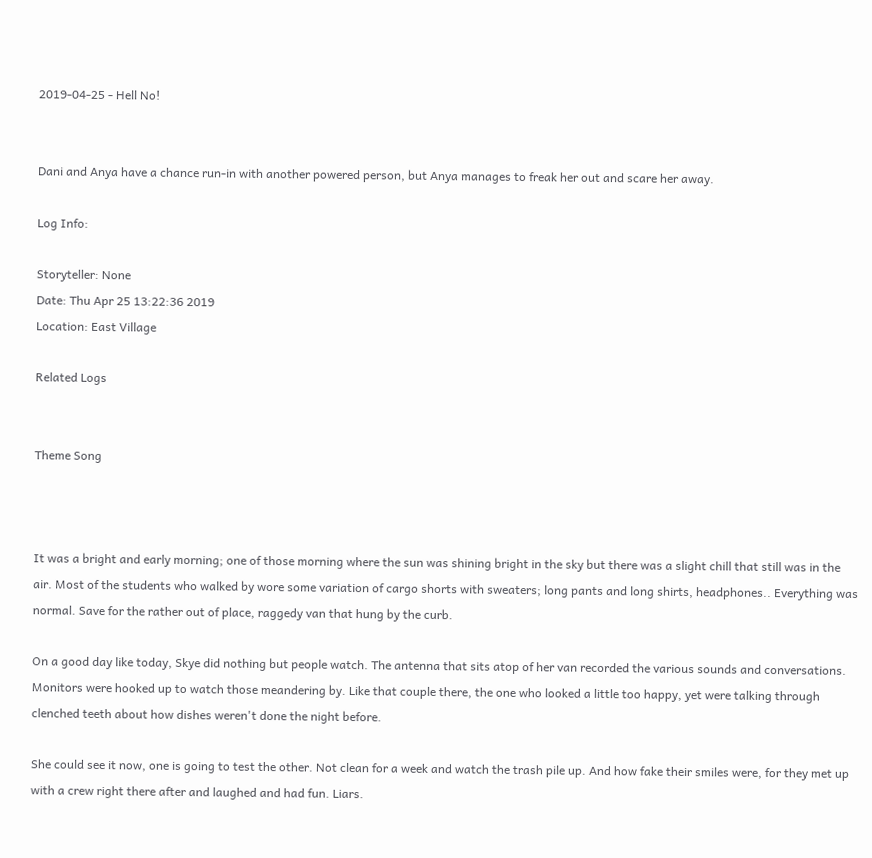2019-04-25 - Hell No!


Dani and Anya have a chance run-in with another powered person, but Anya manages to freak her out and scare her away.

Log Info:

Storyteller: None
Date: Thu Apr 25 13:22:36 2019
Location: East Village

Related Logs


Theme Song



It was a bright and early morning; one of those morning where the sun was shining bright in the sky but there was a slight chill that still was in the air. Most of the students who walked by wore some variation of cargo shorts with sweaters; long pants and long shirts, headphones.. Everything was normal. Save for the rather out of place, raggedy van that hung by the curb.

On a good day like today, Skye did nothing but people watch. The antenna that sits atop of her van recorded the various sounds and conversations. Monitors were hooked up to watch those meandering by. Like that couple there, the one who looked a little too happy, yet were talking through clenched teeth about how dishes weren't done the night before.

She could see it now, one is going to test the other. Not clean for a week and watch the trash pile up. And how fake their smiles were, for they met up with a crew right there after and laughed and had fun. Liars.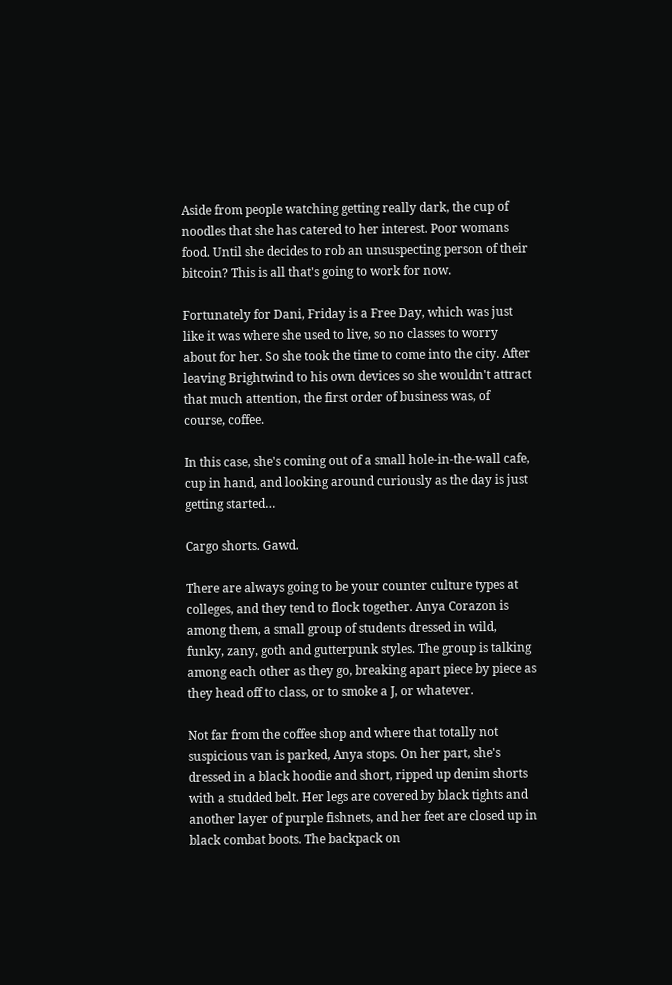Aside from people watching getting really dark, the cup of noodles that she has catered to her interest. Poor womans food. Until she decides to rob an unsuspecting person of their bitcoin? This is all that's going to work for now.

Fortunately for Dani, Friday is a Free Day, which was just like it was where she used to live, so no classes to worry about for her. So she took the time to come into the city. After leaving Brightwind to his own devices so she wouldn't attract that much attention, the first order of business was, of course, coffee.

In this case, she's coming out of a small hole-in-the-wall cafe, cup in hand, and looking around curiously as the day is just getting started…

Cargo shorts. Gawd.

There are always going to be your counter culture types at colleges, and they tend to flock together. Anya Corazon is among them, a small group of students dressed in wild, funky, zany, goth and gutterpunk styles. The group is talking among each other as they go, breaking apart piece by piece as they head off to class, or to smoke a J, or whatever.

Not far from the coffee shop and where that totally not suspicious van is parked, Anya stops. On her part, she's dressed in a black hoodie and short, ripped up denim shorts with a studded belt. Her legs are covered by black tights and another layer of purple fishnets, and her feet are closed up in black combat boots. The backpack on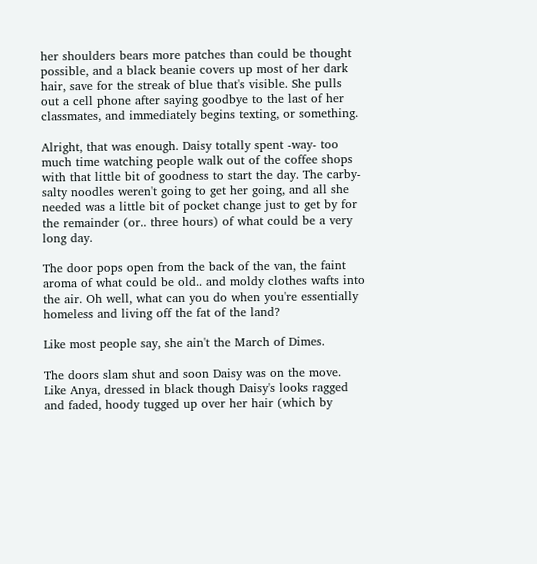her shoulders bears more patches than could be thought possible, and a black beanie covers up most of her dark hair, save for the streak of blue that's visible. She pulls out a cell phone after saying goodbye to the last of her classmates, and immediately begins texting, or something.

Alright, that was enough. Daisy totally spent -way- too much time watching people walk out of the coffee shops with that little bit of goodness to start the day. The carby-salty noodles weren't going to get her going, and all she needed was a little bit of pocket change just to get by for the remainder (or.. three hours) of what could be a very long day.

The door pops open from the back of the van, the faint aroma of what could be old.. and moldy clothes wafts into the air. Oh well, what can you do when you're essentially homeless and living off the fat of the land?

Like most people say, she ain't the March of Dimes.

The doors slam shut and soon Daisy was on the move. Like Anya, dressed in black though Daisy's looks ragged and faded, hoody tugged up over her hair (which by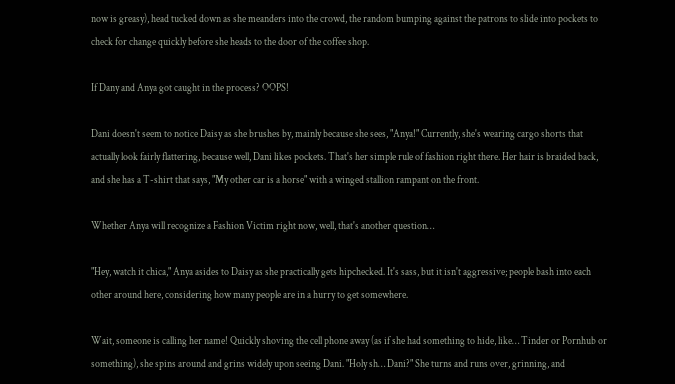now is greasy), head tucked down as she meanders into the crowd, the random bumping against the patrons to slide into pockets to check for change quickly before she heads to the door of the coffee shop.

If Dany and Anya got caught in the process? OOPS!

Dani doesn't seem to notice Daisy as she brushes by, mainly because she sees, "Anya!" Currently, she's wearing cargo shorts that actually look fairly flattering, because well, Dani likes pockets. That's her simple rule of fashion right there. Her hair is braided back, and she has a T-shirt that says, "My other car is a horse" with a winged stallion rampant on the front.

Whether Anya will recognize a Fashion Victim right now, well, that's another question…

"Hey, watch it chica," Anya asides to Daisy as she practically gets hipchecked. It's sass, but it isn't aggressive; people bash into each other around here, considering how many people are in a hurry to get somewhere.

Wait, someone is calling her name! Quickly shoving the cell phone away (as if she had something to hide, like… Tinder or Pornhub or something), she spins around and grins widely upon seeing Dani. "Holy sh… Dani?" She turns and runs over, grinning, and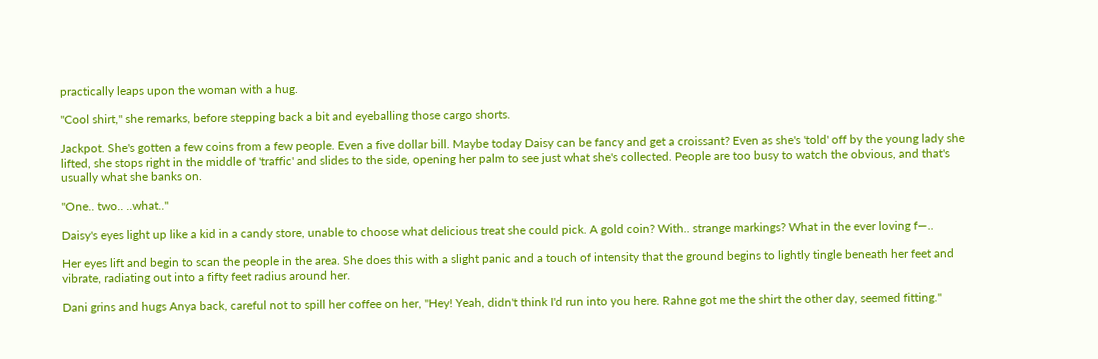practically leaps upon the woman with a hug.

"Cool shirt," she remarks, before stepping back a bit and eyeballing those cargo shorts.

Jackpot. She's gotten a few coins from a few people. Even a five dollar bill. Maybe today Daisy can be fancy and get a croissant? Even as she's 'told' off by the young lady she lifted, she stops right in the middle of 'traffic' and slides to the side, opening her palm to see just what she's collected. People are too busy to watch the obvious, and that's usually what she banks on.

"One.. two.. ..what.."

Daisy's eyes light up like a kid in a candy store, unable to choose what delicious treat she could pick. A gold coin? With.. strange markings? What in the ever loving f—..

Her eyes lift and begin to scan the people in the area. She does this with a slight panic and a touch of intensity that the ground begins to lightly tingle beneath her feet and vibrate, radiating out into a fifty feet radius around her.

Dani grins and hugs Anya back, careful not to spill her coffee on her, "Hey! Yeah, didn't think I'd run into you here. Rahne got me the shirt the other day, seemed fitting."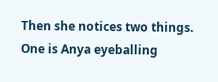Then she notices two things. One is Anya eyeballing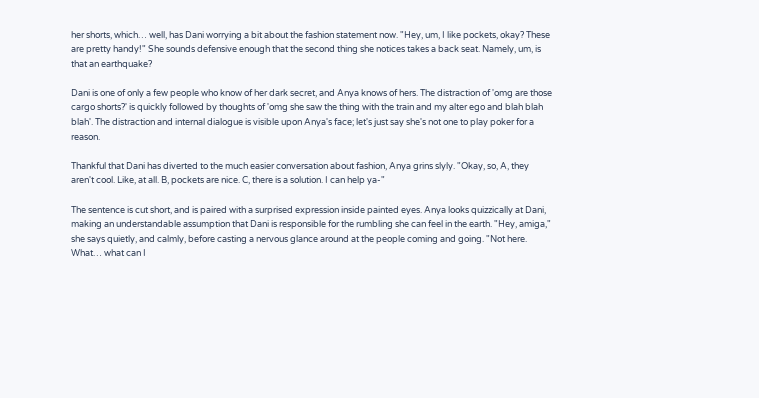her shorts, which… well, has Dani worrying a bit about the fashion statement now. "Hey, um, I like pockets, okay? These are pretty handy!" She sounds defensive enough that the second thing she notices takes a back seat. Namely, um, is that an earthquake?

Dani is one of only a few people who know of her dark secret, and Anya knows of hers. The distraction of 'omg are those cargo shorts?' is quickly followed by thoughts of 'omg she saw the thing with the train and my alter ego and blah blah blah'. The distraction and internal dialogue is visible upon Anya's face; let's just say she's not one to play poker for a reason.

Thankful that Dani has diverted to the much easier conversation about fashion, Anya grins slyly. "Okay, so, A, they aren't cool. Like, at all. B, pockets are nice. C, there is a solution. I can help ya-"

The sentence is cut short, and is paired with a surprised expression inside painted eyes. Anya looks quizzically at Dani, making an understandable assumption that Dani is responsible for the rumbling she can feel in the earth. "Hey, amiga," she says quietly, and calmly, before casting a nervous glance around at the people coming and going. "Not here. What… what can I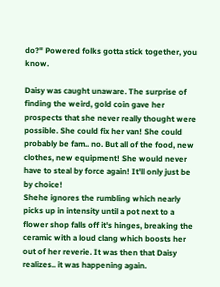do?" Powered folks gotta stick together, you know.

Daisy was caught unaware. The surprise of finding the weird, gold coin gave her prospects that she never really thought were possible. She could fix her van! She could probably be fam.. no. But all of the food, new clothes, new equipment! She would never have to steal by force again! It'll only just be by choice!
Shehe ignores the rumbling which nearly picks up in intensity until a pot next to a flower shop falls off it's hinges, breaking the ceramic with a loud clang which boosts her out of her reverie. It was then that Daisy realizes.. it was happening again.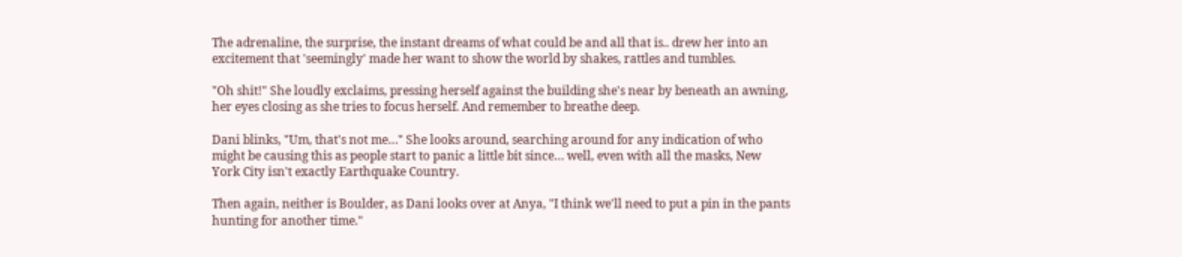The adrenaline, the surprise, the instant dreams of what could be and all that is.. drew her into an excitement that 'seemingly' made her want to show the world by shakes, rattles and tumbles.

"Oh shit!" She loudly exclaims, pressing herself against the building she's near by beneath an awning, her eyes closing as she tries to focus herself. And remember to breathe deep.

Dani blinks, "Um, that's not me…" She looks around, searching around for any indication of who might be causing this as people start to panic a little bit since… well, even with all the masks, New York City isn't exactly Earthquake Country.

Then again, neither is Boulder, as Dani looks over at Anya, "I think we'll need to put a pin in the pants hunting for another time."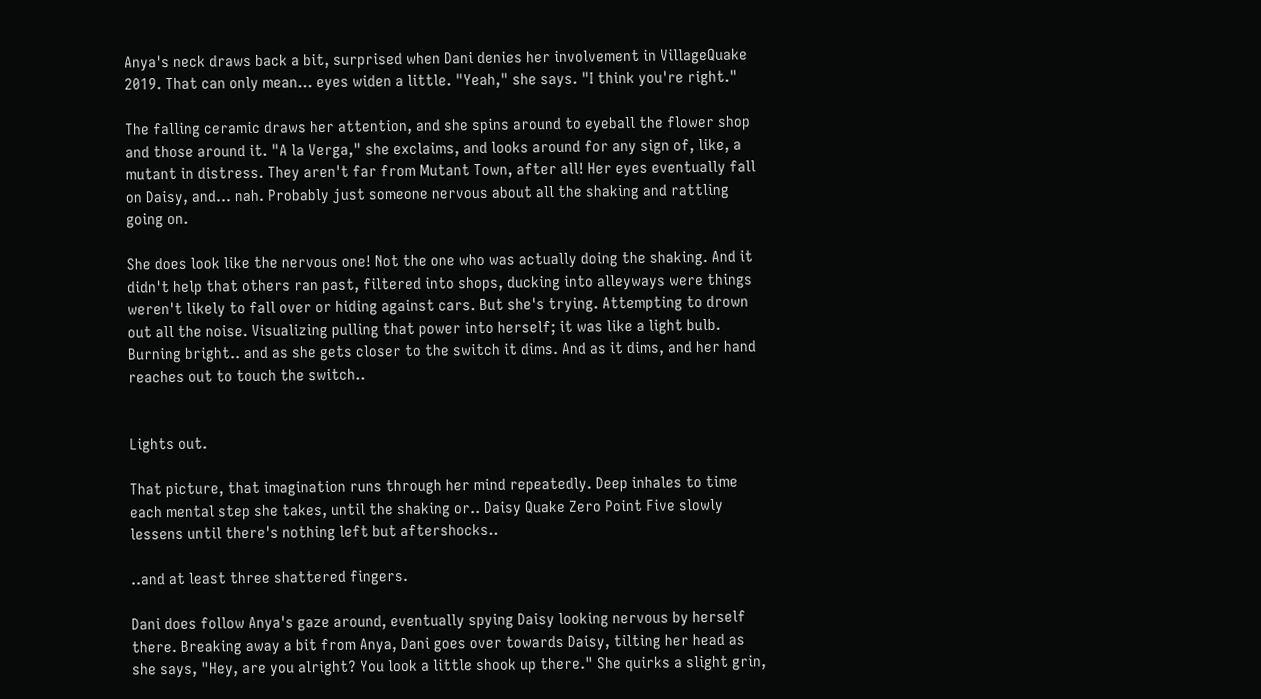Anya's neck draws back a bit, surprised when Dani denies her involvement in VillageQuake 2019. That can only mean… eyes widen a little. "Yeah," she says. "I think you're right."

The falling ceramic draws her attention, and she spins around to eyeball the flower shop and those around it. "A la Verga," she exclaims, and looks around for any sign of, like, a mutant in distress. They aren't far from Mutant Town, after all! Her eyes eventually fall on Daisy, and… nah. Probably just someone nervous about all the shaking and rattling going on.

She does look like the nervous one! Not the one who was actually doing the shaking. And it didn't help that others ran past, filtered into shops, ducking into alleyways were things weren't likely to fall over or hiding against cars. But she's trying. Attempting to drown out all the noise. Visualizing pulling that power into herself; it was like a light bulb. Burning bright.. and as she gets closer to the switch it dims. And as it dims, and her hand reaches out to touch the switch..


Lights out.

That picture, that imagination runs through her mind repeatedly. Deep inhales to time each mental step she takes, until the shaking or.. Daisy Quake Zero Point Five slowly lessens until there's nothing left but aftershocks..

..and at least three shattered fingers.

Dani does follow Anya's gaze around, eventually spying Daisy looking nervous by herself there. Breaking away a bit from Anya, Dani goes over towards Daisy, tilting her head as she says, "Hey, are you alright? You look a little shook up there." She quirks a slight grin,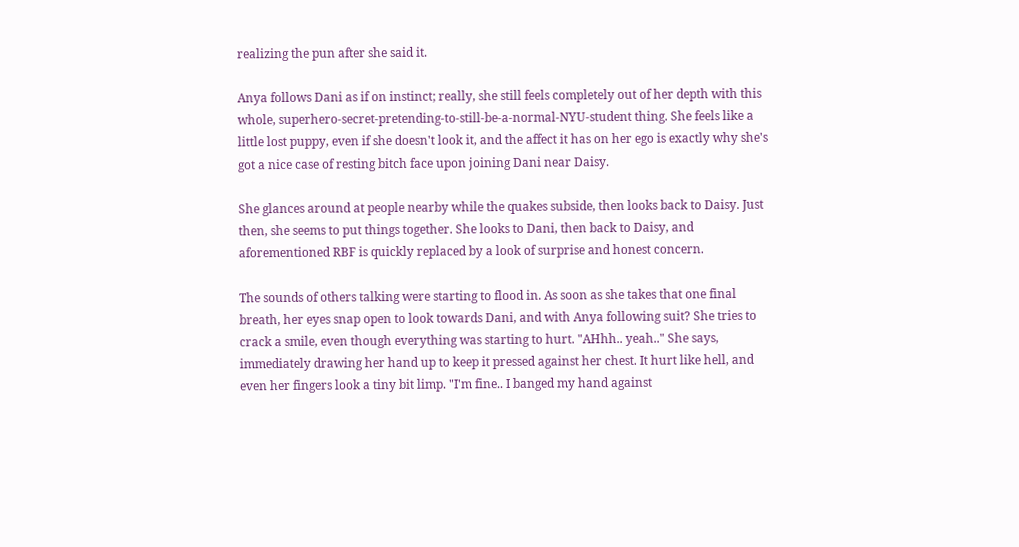realizing the pun after she said it.

Anya follows Dani as if on instinct; really, she still feels completely out of her depth with this whole, superhero-secret-pretending-to-still-be-a-normal-NYU-student thing. She feels like a little lost puppy, even if she doesn't look it, and the affect it has on her ego is exactly why she's got a nice case of resting bitch face upon joining Dani near Daisy.

She glances around at people nearby while the quakes subside, then looks back to Daisy. Just then, she seems to put things together. She looks to Dani, then back to Daisy, and aforementioned RBF is quickly replaced by a look of surprise and honest concern.

The sounds of others talking were starting to flood in. As soon as she takes that one final breath, her eyes snap open to look towards Dani, and with Anya following suit? She tries to crack a smile, even though everything was starting to hurt. "AHhh.. yeah.." She says, immediately drawing her hand up to keep it pressed against her chest. It hurt like hell, and even her fingers look a tiny bit limp. "I'm fine.. I banged my hand against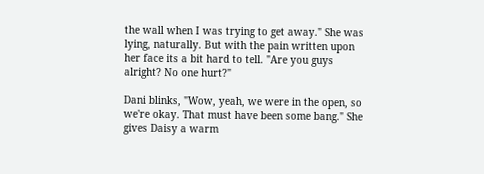the wall when I was trying to get away." She was lying, naturally. But with the pain written upon her face its a bit hard to tell. "Are you guys alright? No one hurt?"

Dani blinks, "Wow, yeah, we were in the open, so we're okay. That must have been some bang." She gives Daisy a warm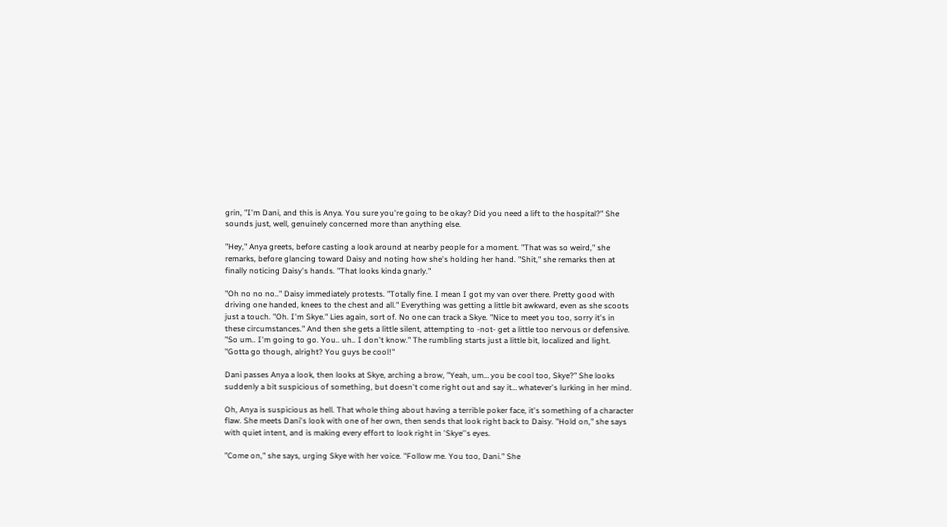grin, "I'm Dani, and this is Anya. You sure you're going to be okay? Did you need a lift to the hospital?" She sounds just, well, genuinely concerned more than anything else.

"Hey," Anya greets, before casting a look around at nearby people for a moment. "That was so weird," she remarks, before glancing toward Daisy and noting how she's holding her hand. "Shit," she remarks then at finally noticing Daisy's hands. "That looks kinda gnarly."

"Oh no no no.." Daisy immediately protests. "Totally fine. I mean I got my van over there. Pretty good with driving one handed, knees to the chest and all." Everything was getting a little bit awkward, even as she scoots just a touch. "Oh. I'm Skye." Lies again, sort of. No one can track a Skye. "Nice to meet you too, sorry it's in these circumstances." And then she gets a little silent, attempting to -not- get a little too nervous or defensive. "So um.. I'm going to go. You.. uh.. I don't know." The rumbling starts just a little bit, localized and light. "Gotta go though, alright? You guys be cool!"

Dani passes Anya a look, then looks at Skye, arching a brow, "Yeah, um… you be cool too, Skye?" She looks suddenly a bit suspicious of something, but doesn't come right out and say it… whatever's lurking in her mind.

Oh, Anya is suspicious as hell. That whole thing about having a terrible poker face, it's something of a character flaw. She meets Dani's look with one of her own, then sends that look right back to Daisy. "Hold on," she says with quiet intent, and is making every effort to look right in 'Skye''s eyes.

"Come on," she says, urging Skye with her voice. "Follow me. You too, Dani." She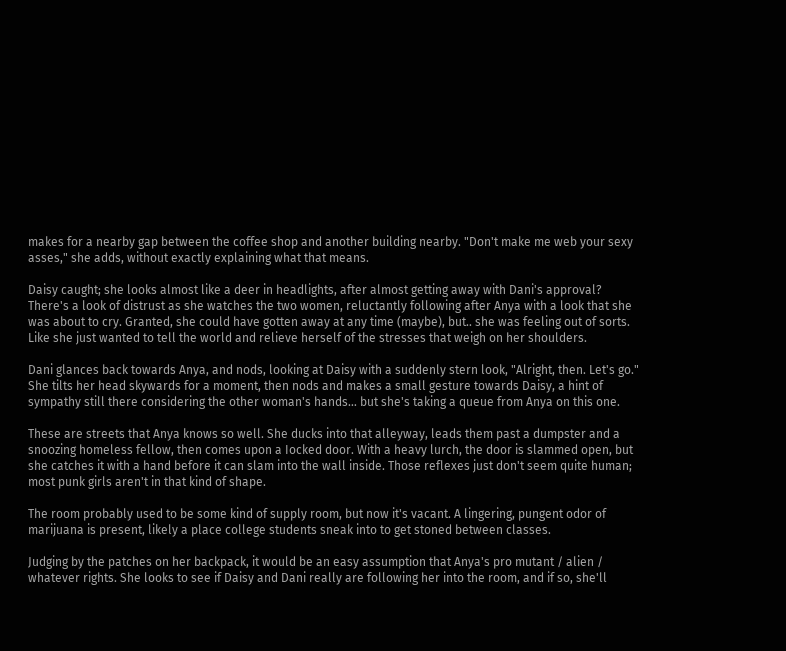makes for a nearby gap between the coffee shop and another building nearby. "Don't make me web your sexy asses," she adds, without exactly explaining what that means.

Daisy caught; she looks almost like a deer in headlights, after almost getting away with Dani's approval? There's a look of distrust as she watches the two women, reluctantly following after Anya with a look that she was about to cry. Granted, she could have gotten away at any time (maybe), but.. she was feeling out of sorts. Like she just wanted to tell the world and relieve herself of the stresses that weigh on her shoulders.

Dani glances back towards Anya, and nods, looking at Daisy with a suddenly stern look, "Alright, then. Let's go." She tilts her head skywards for a moment, then nods and makes a small gesture towards Daisy, a hint of sympathy still there considering the other woman's hands… but she's taking a queue from Anya on this one.

These are streets that Anya knows so well. She ducks into that alleyway, leads them past a dumpster and a snoozing homeless fellow, then comes upon a Iocked door. With a heavy lurch, the door is slammed open, but she catches it with a hand before it can slam into the wall inside. Those reflexes just don't seem quite human; most punk girls aren't in that kind of shape.

The room probably used to be some kind of supply room, but now it's vacant. A lingering, pungent odor of marijuana is present, likely a place college students sneak into to get stoned between classes.

Judging by the patches on her backpack, it would be an easy assumption that Anya's pro mutant / alien / whatever rights. She looks to see if Daisy and Dani really are following her into the room, and if so, she'll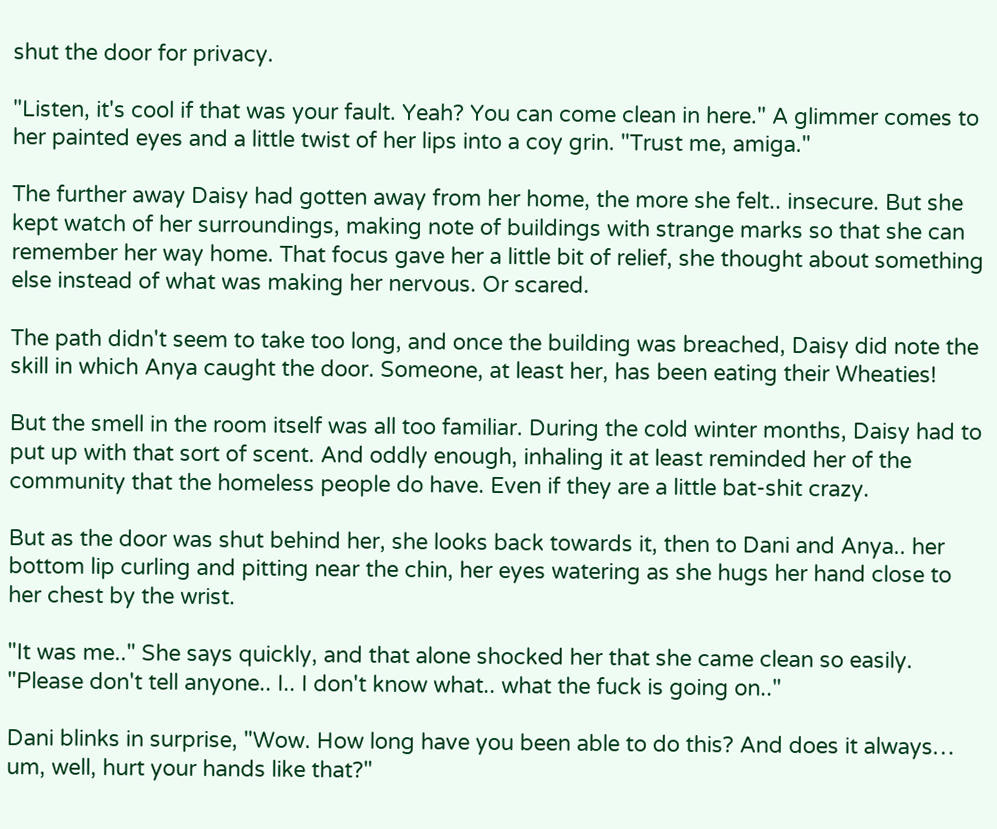shut the door for privacy.

"Listen, it's cool if that was your fault. Yeah? You can come clean in here." A glimmer comes to her painted eyes and a little twist of her lips into a coy grin. "Trust me, amiga."

The further away Daisy had gotten away from her home, the more she felt.. insecure. But she kept watch of her surroundings, making note of buildings with strange marks so that she can remember her way home. That focus gave her a little bit of relief, she thought about something else instead of what was making her nervous. Or scared.

The path didn't seem to take too long, and once the building was breached, Daisy did note the skill in which Anya caught the door. Someone, at least her, has been eating their Wheaties!

But the smell in the room itself was all too familiar. During the cold winter months, Daisy had to put up with that sort of scent. And oddly enough, inhaling it at least reminded her of the community that the homeless people do have. Even if they are a little bat-shit crazy.

But as the door was shut behind her, she looks back towards it, then to Dani and Anya.. her bottom lip curling and pitting near the chin, her eyes watering as she hugs her hand close to her chest by the wrist.

"It was me.." She says quickly, and that alone shocked her that she came clean so easily. "Please don't tell anyone.. I.. I don't know what.. what the fuck is going on.."

Dani blinks in surprise, "Wow. How long have you been able to do this? And does it always… um, well, hurt your hands like that?"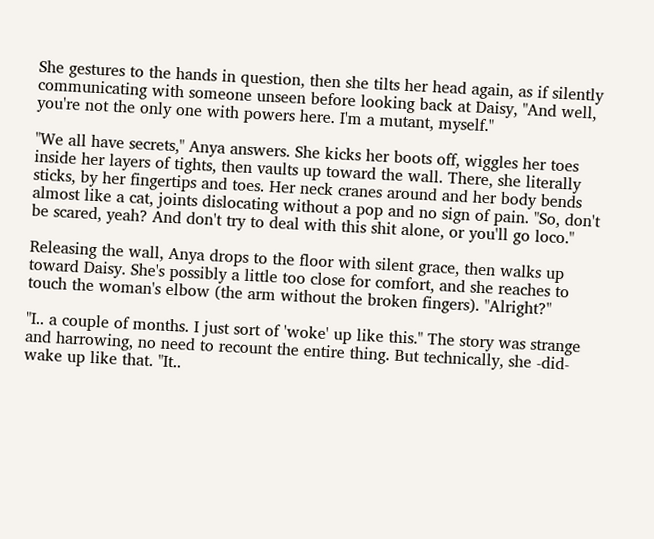She gestures to the hands in question, then she tilts her head again, as if silently communicating with someone unseen before looking back at Daisy, "And well, you're not the only one with powers here. I'm a mutant, myself."

"We all have secrets," Anya answers. She kicks her boots off, wiggles her toes inside her layers of tights, then vaults up toward the wall. There, she literally sticks, by her fingertips and toes. Her neck cranes around and her body bends almost like a cat, joints dislocating without a pop and no sign of pain. "So, don't be scared, yeah? And don't try to deal with this shit alone, or you'll go loco."

Releasing the wall, Anya drops to the floor with silent grace, then walks up toward Daisy. She's possibly a little too close for comfort, and she reaches to touch the woman's elbow (the arm without the broken fingers). "Alright?"

"I.. a couple of months. I just sort of 'woke' up like this." The story was strange and harrowing, no need to recount the entire thing. But technically, she -did- wake up like that. "It..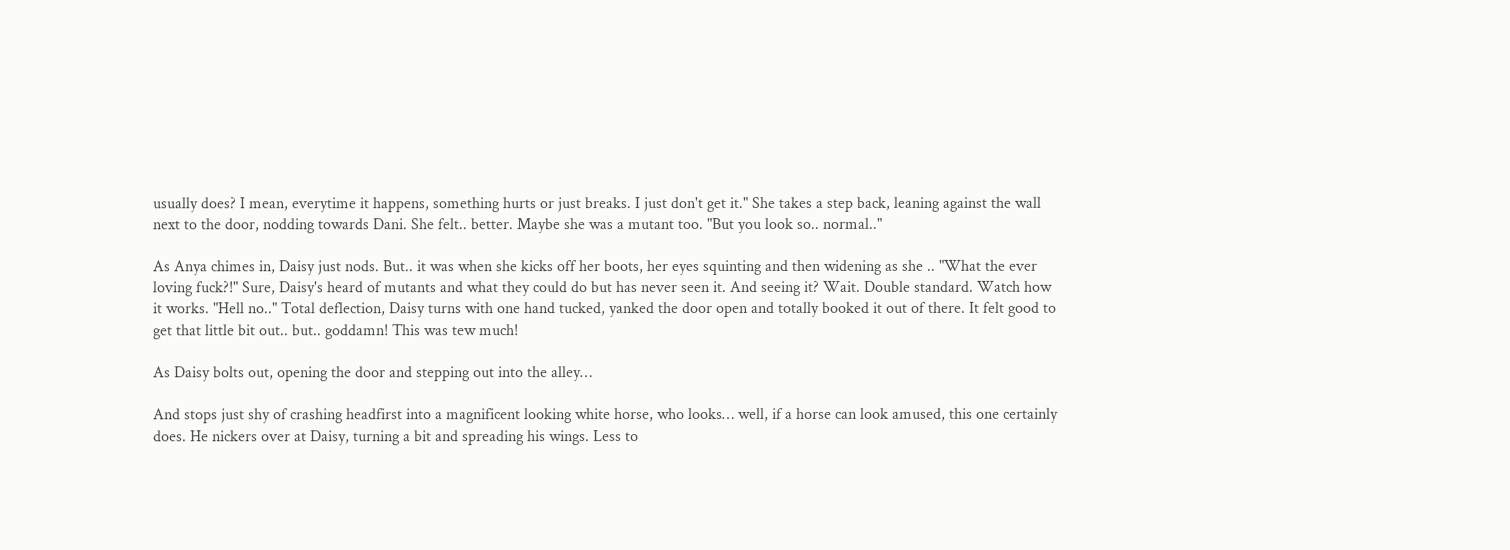usually does? I mean, everytime it happens, something hurts or just breaks. I just don't get it." She takes a step back, leaning against the wall next to the door, nodding towards Dani. She felt.. better. Maybe she was a mutant too. "But you look so.. normal.."

As Anya chimes in, Daisy just nods. But.. it was when she kicks off her boots, her eyes squinting and then widening as she .. "What the ever loving fuck?!" Sure, Daisy's heard of mutants and what they could do but has never seen it. And seeing it? Wait. Double standard. Watch how it works. "Hell no.." Total deflection, Daisy turns with one hand tucked, yanked the door open and totally booked it out of there. It felt good to get that little bit out.. but.. goddamn! This was tew much!

As Daisy bolts out, opening the door and stepping out into the alley…

And stops just shy of crashing headfirst into a magnificent looking white horse, who looks… well, if a horse can look amused, this one certainly does. He nickers over at Daisy, turning a bit and spreading his wings. Less to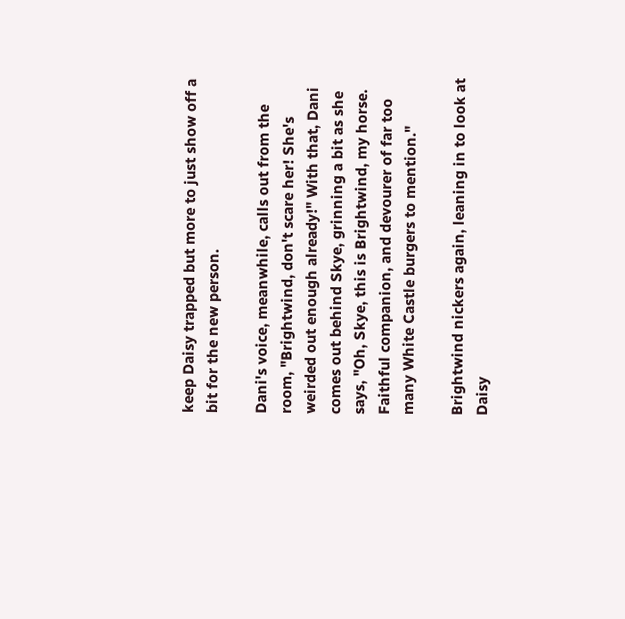keep Daisy trapped but more to just show off a bit for the new person.

Dani's voice, meanwhile, calls out from the room, "Brightwind, don't scare her! She's weirded out enough already!" With that, Dani comes out behind Skye, grinning a bit as she says, "Oh, Skye, this is Brightwind, my horse. Faithful companion, and devourer of far too many White Castle burgers to mention."

Brightwind nickers again, leaning in to look at Daisy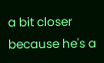a bit closer because he's a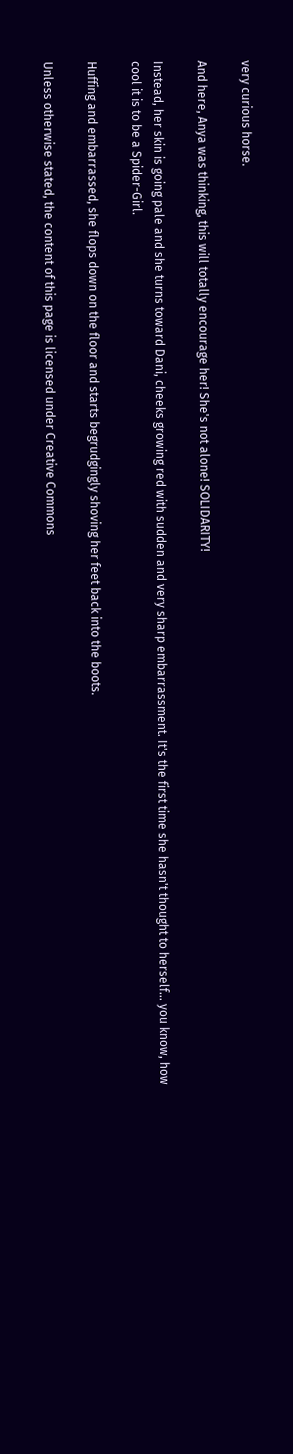very curious horse.

And here, Anya was thinking, this will totally encourage her! She's not alone! SOLIDARITY!

Instead, her skin is going pale and she turns toward Dani, cheeks growing red with sudden and very sharp embarrassment. It's the first time she hasn't thought to herself… you know, how cool it is to be a Spider-Girl.

Huffing and embarrassed, she flops down on the floor and starts begrudgingly shoving her feet back into the boots.

Unless otherwise stated, the content of this page is licensed under Creative Commons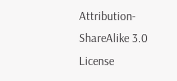Attribution-ShareAlike 3.0 License